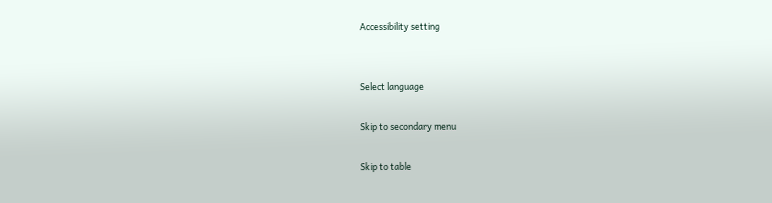Accessibility setting


Select language

Skip to secondary menu

Skip to table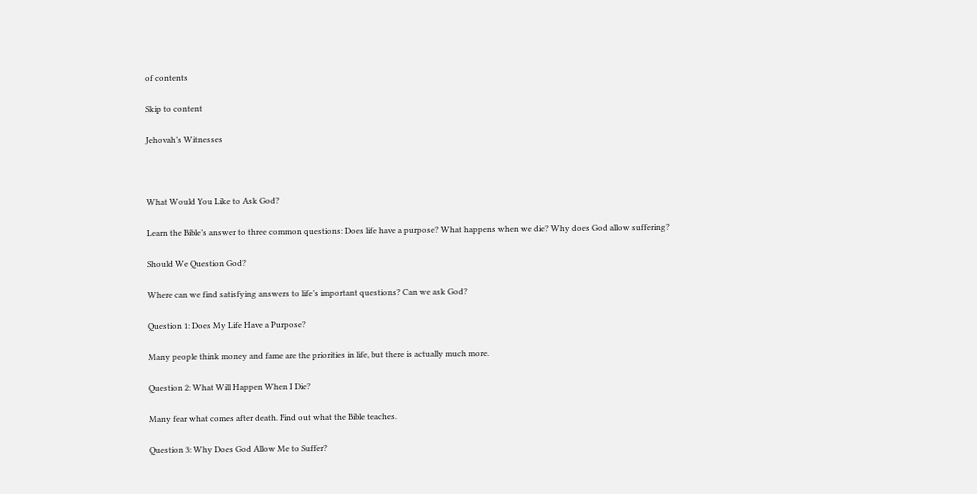of contents

Skip to content

Jehovah’s Witnesses



What Would You Like to Ask God?

Learn the Bible’s answer to three common questions: Does life have a purpose? What happens when we die? Why does God allow suffering?

Should We Question God?

Where can we find satisfying answers to life’s important questions? Can we ask God?

Question 1: Does My Life Have a Purpose?

Many people think money and fame are the priorities in life, but there is actually much more.

Question 2: What Will Happen When I Die?

Many fear what comes after death. Find out what the Bible teaches.

Question 3: Why Does God Allow Me to Suffer?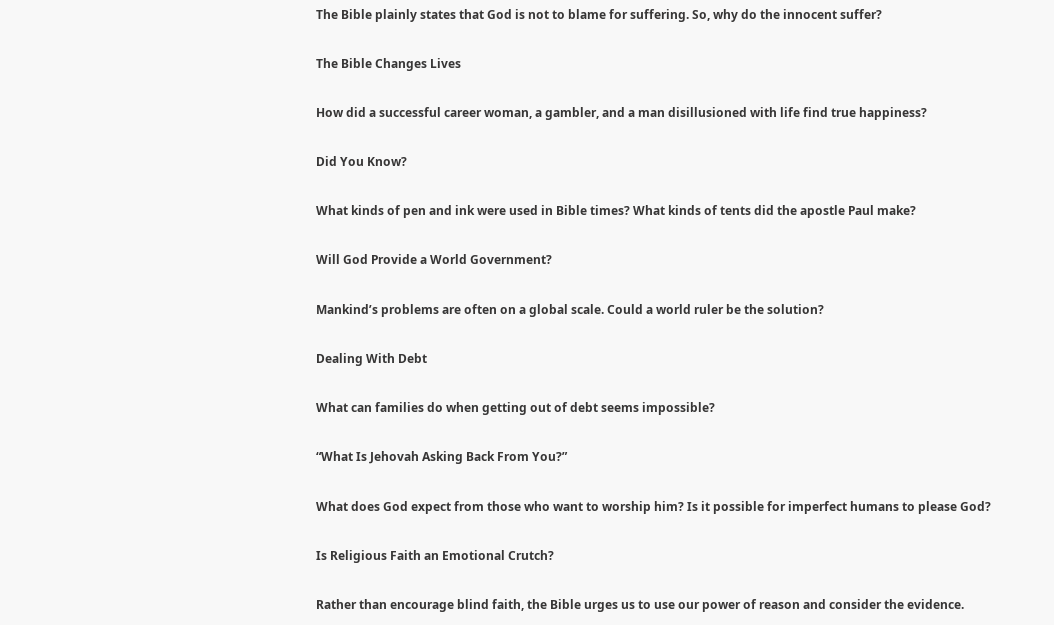The Bible plainly states that God is not to blame for suffering. So, why do the innocent suffer?

The Bible Changes Lives

How did a successful career woman, a gambler, and a man disillusioned with life find true happiness?

Did You Know?

What kinds of pen and ink were used in Bible times? What kinds of tents did the apostle Paul make?

Will God Provide a World Government?

Mankind’s problems are often on a global scale. Could a world ruler be the solution?

Dealing With Debt

What can families do when getting out of debt seems impossible?

“What Is Jehovah Asking Back From You?”

What does God expect from those who want to worship him? Is it possible for imperfect humans to please God?

Is Religious Faith an Emotional Crutch?

Rather than encourage blind faith, the Bible urges us to use our power of reason and consider the evidence.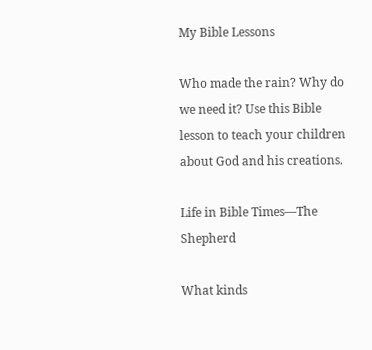My Bible Lessons

Who made the rain? Why do we need it? Use this Bible lesson to teach your children about God and his creations.

Life in Bible Times—The Shepherd

What kinds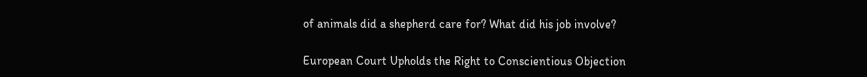of animals did a shepherd care for? What did his job involve?

European Court Upholds the Right to Conscientious Objection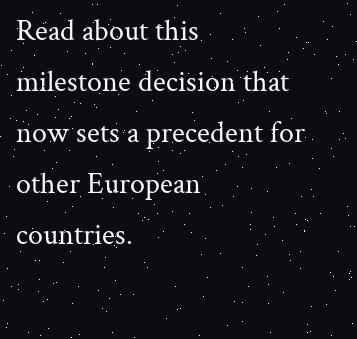Read about this milestone decision that now sets a precedent for other European countries.